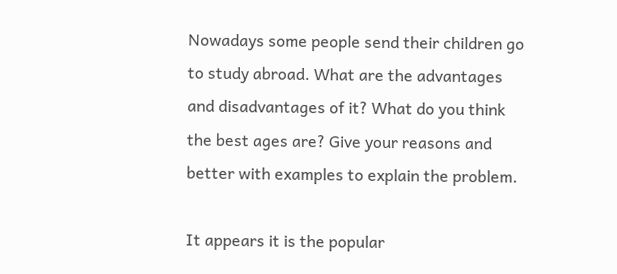Nowadays some people send their children go to study abroad. What are the advantages and disadvantages of it? What do you think the best ages are? Give your reasons and better with examples to explain the problem.

It appears it is the popular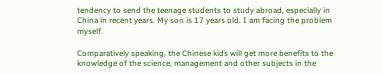tendency to send the teenage students to study abroad, especially in China in recent years. My son is 17 years old. I am facing the problem myself.

Comparatively speaking, the Chinese kids will get more benefits to the knowledge of the science, management and other subjects in the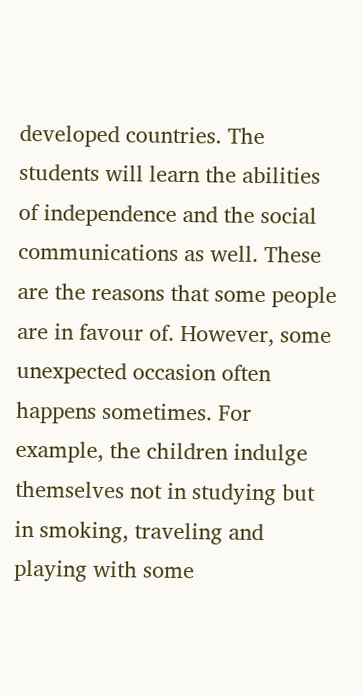developed countries. The students will learn the abilities of independence and the social communications as well. These are the reasons that some people are in favour of. However, some unexpected occasion often happens sometimes. For example, the children indulge themselves not in studying but in smoking, traveling and playing with some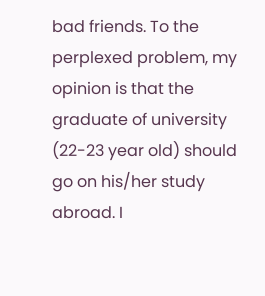bad friends. To the perplexed problem, my opinion is that the graduate of university (22-23 year old) should go on his/her study abroad. I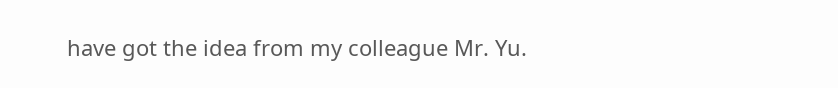have got the idea from my colleague Mr. Yu.